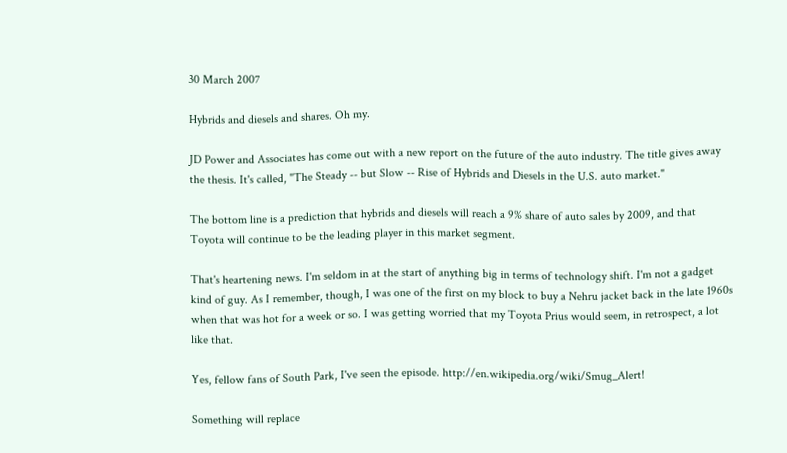30 March 2007

Hybrids and diesels and shares. Oh my.

JD Power and Associates has come out with a new report on the future of the auto industry. The title gives away the thesis. It's called, "The Steady -- but Slow -- Rise of Hybrids and Diesels in the U.S. auto market."

The bottom line is a prediction that hybrids and diesels will reach a 9% share of auto sales by 2009, and that Toyota will continue to be the leading player in this market segment.

That's heartening news. I'm seldom in at the start of anything big in terms of technology shift. I'm not a gadget kind of guy. As I remember, though, I was one of the first on my block to buy a Nehru jacket back in the late 1960s when that was hot for a week or so. I was getting worried that my Toyota Prius would seem, in retrospect, a lot like that.

Yes, fellow fans of South Park, I've seen the episode. http://en.wikipedia.org/wiki/Smug_Alert!

Something will replace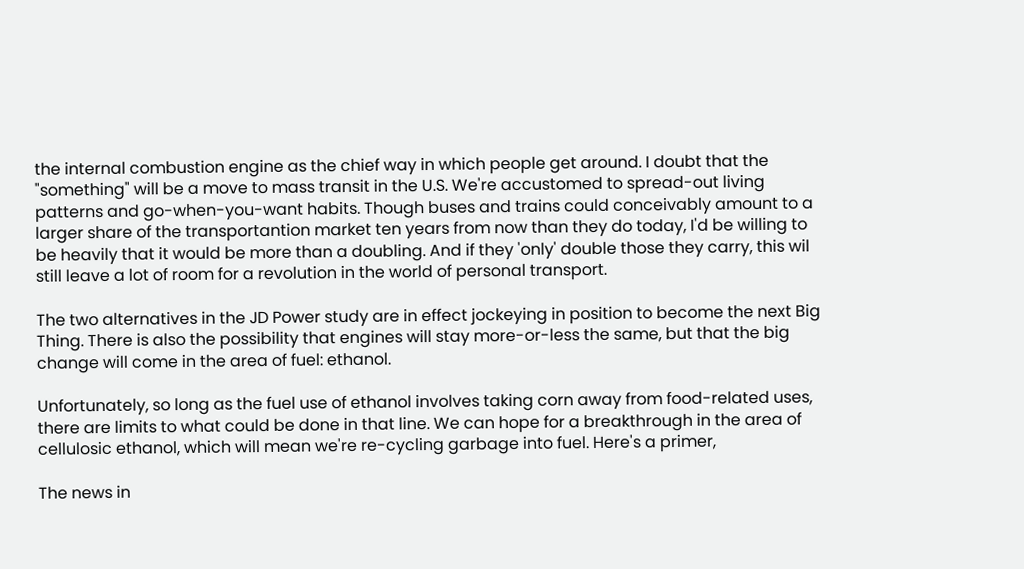the internal combustion engine as the chief way in which people get around. I doubt that the "something" will be a move to mass transit in the U.S. We're accustomed to spread-out living patterns and go-when-you-want habits. Though buses and trains could conceivably amount to a larger share of the transportantion market ten years from now than they do today, I'd be willing to be heavily that it would be more than a doubling. And if they 'only' double those they carry, this wil still leave a lot of room for a revolution in the world of personal transport.

The two alternatives in the JD Power study are in effect jockeying in position to become the next Big Thing. There is also the possibility that engines will stay more-or-less the same, but that the big change will come in the area of fuel: ethanol.

Unfortunately, so long as the fuel use of ethanol involves taking corn away from food-related uses, there are limits to what could be done in that line. We can hope for a breakthrough in the area of cellulosic ethanol, which will mean we're re-cycling garbage into fuel. Here's a primer,

The news in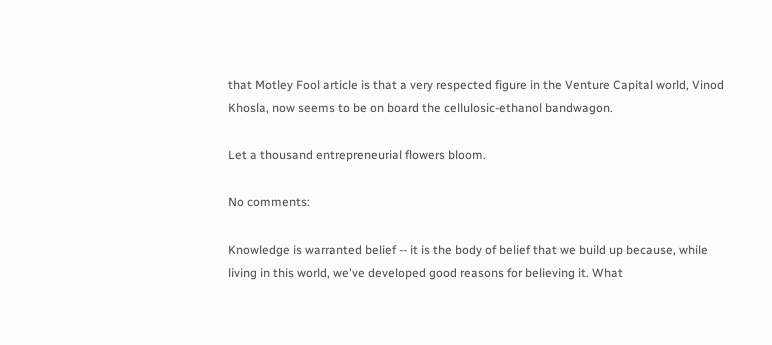that Motley Fool article is that a very respected figure in the Venture Capital world, Vinod Khosla, now seems to be on board the cellulosic-ethanol bandwagon.

Let a thousand entrepreneurial flowers bloom.

No comments:

Knowledge is warranted belief -- it is the body of belief that we build up because, while living in this world, we've developed good reasons for believing it. What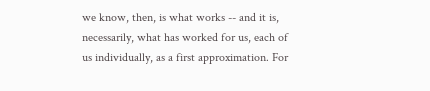we know, then, is what works -- and it is, necessarily, what has worked for us, each of us individually, as a first approximation. For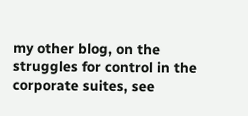my other blog, on the struggles for control in the corporate suites, see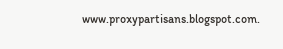www.proxypartisans.blogspot.com.